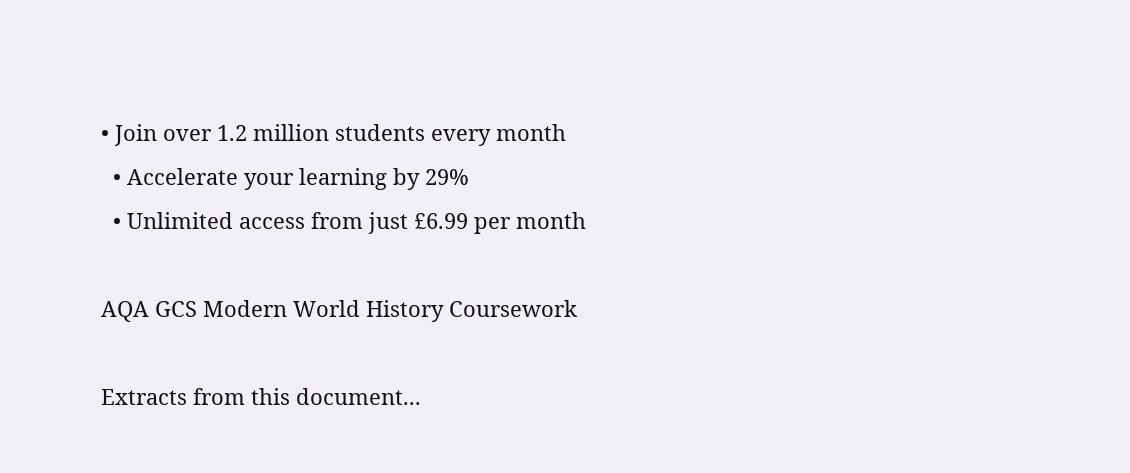• Join over 1.2 million students every month
  • Accelerate your learning by 29%
  • Unlimited access from just £6.99 per month

AQA GCS Modern World History Coursework

Extracts from this document...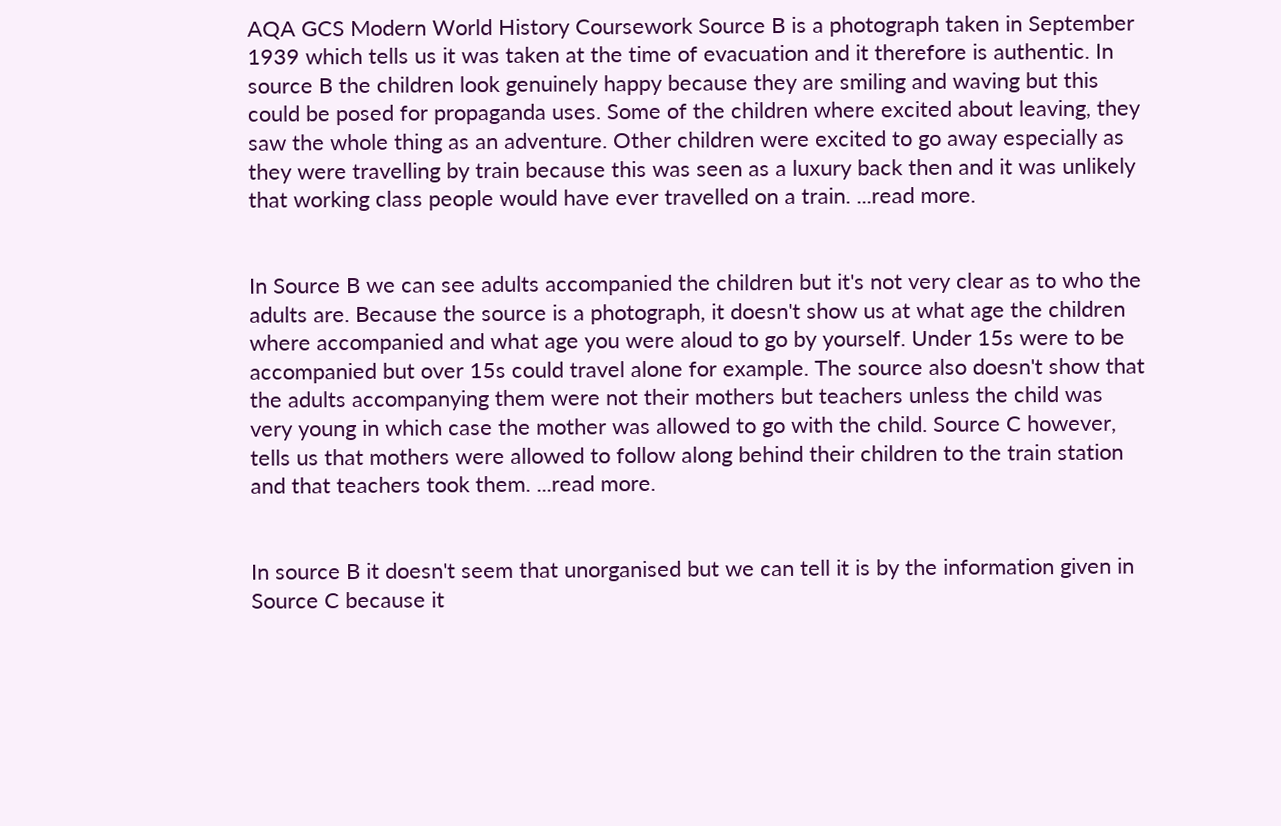AQA GCS Modern World History Coursework Source B is a photograph taken in September 1939 which tells us it was taken at the time of evacuation and it therefore is authentic. In source B the children look genuinely happy because they are smiling and waving but this could be posed for propaganda uses. Some of the children where excited about leaving, they saw the whole thing as an adventure. Other children were excited to go away especially as they were travelling by train because this was seen as a luxury back then and it was unlikely that working class people would have ever travelled on a train. ...read more.


In Source B we can see adults accompanied the children but it's not very clear as to who the adults are. Because the source is a photograph, it doesn't show us at what age the children where accompanied and what age you were aloud to go by yourself. Under 15s were to be accompanied but over 15s could travel alone for example. The source also doesn't show that the adults accompanying them were not their mothers but teachers unless the child was very young in which case the mother was allowed to go with the child. Source C however, tells us that mothers were allowed to follow along behind their children to the train station and that teachers took them. ...read more.


In source B it doesn't seem that unorganised but we can tell it is by the information given in Source C because it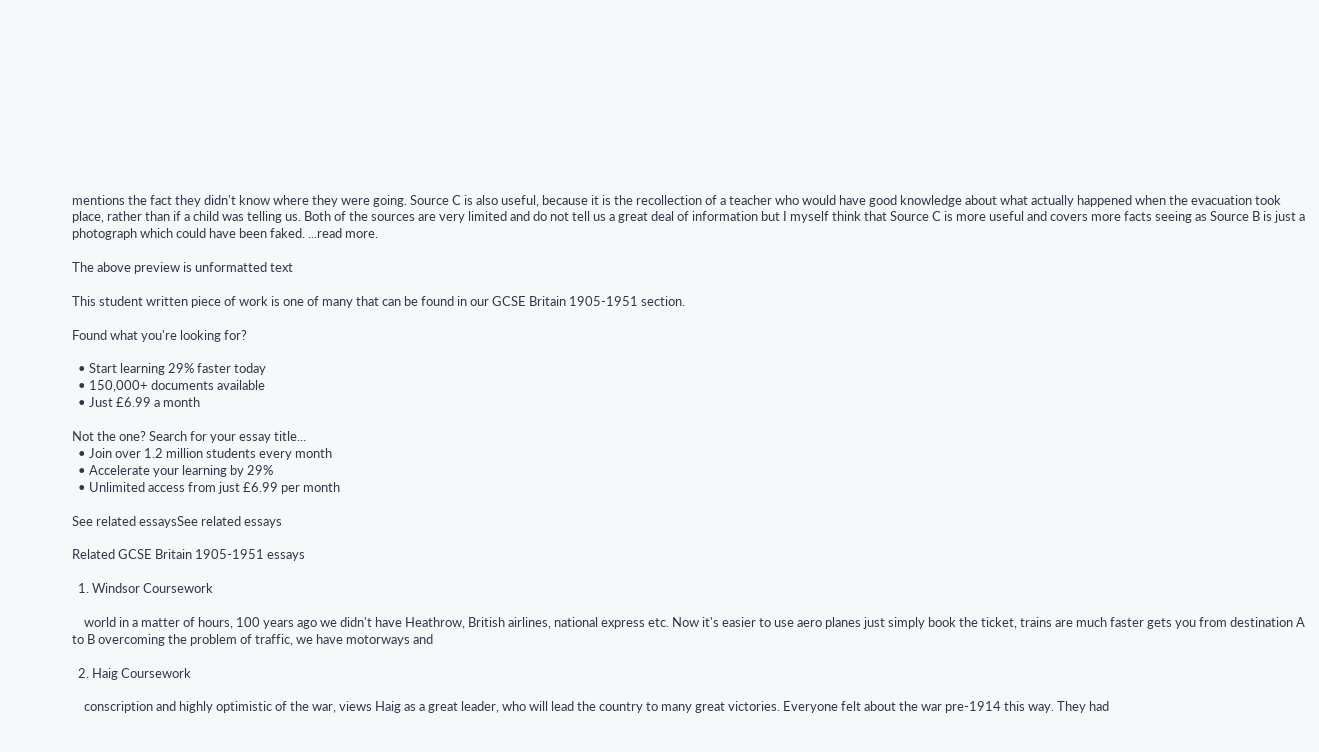mentions the fact they didn't know where they were going. Source C is also useful, because it is the recollection of a teacher who would have good knowledge about what actually happened when the evacuation took place, rather than if a child was telling us. Both of the sources are very limited and do not tell us a great deal of information but I myself think that Source C is more useful and covers more facts seeing as Source B is just a photograph which could have been faked. ...read more.

The above preview is unformatted text

This student written piece of work is one of many that can be found in our GCSE Britain 1905-1951 section.

Found what you're looking for?

  • Start learning 29% faster today
  • 150,000+ documents available
  • Just £6.99 a month

Not the one? Search for your essay title...
  • Join over 1.2 million students every month
  • Accelerate your learning by 29%
  • Unlimited access from just £6.99 per month

See related essaysSee related essays

Related GCSE Britain 1905-1951 essays

  1. Windsor Coursework

    world in a matter of hours, 100 years ago we didn't have Heathrow, British airlines, national express etc. Now it's easier to use aero planes just simply book the ticket, trains are much faster gets you from destination A to B overcoming the problem of traffic, we have motorways and

  2. Haig Coursework

    conscription and highly optimistic of the war, views Haig as a great leader, who will lead the country to many great victories. Everyone felt about the war pre-1914 this way. They had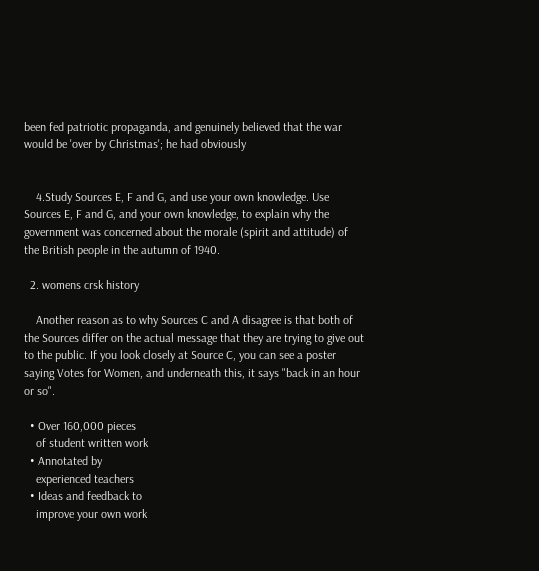been fed patriotic propaganda, and genuinely believed that the war would be 'over by Christmas'; he had obviously


    4.Study Sources E, F and G, and use your own knowledge. Use Sources E, F and G, and your own knowledge, to explain why the government was concerned about the morale (spirit and attitude) of the British people in the autumn of 1940.

  2. womens crsk history

    Another reason as to why Sources C and A disagree is that both of the Sources differ on the actual message that they are trying to give out to the public. If you look closely at Source C, you can see a poster saying Votes for Women, and underneath this, it says "back in an hour or so".

  • Over 160,000 pieces
    of student written work
  • Annotated by
    experienced teachers
  • Ideas and feedback to
    improve your own work